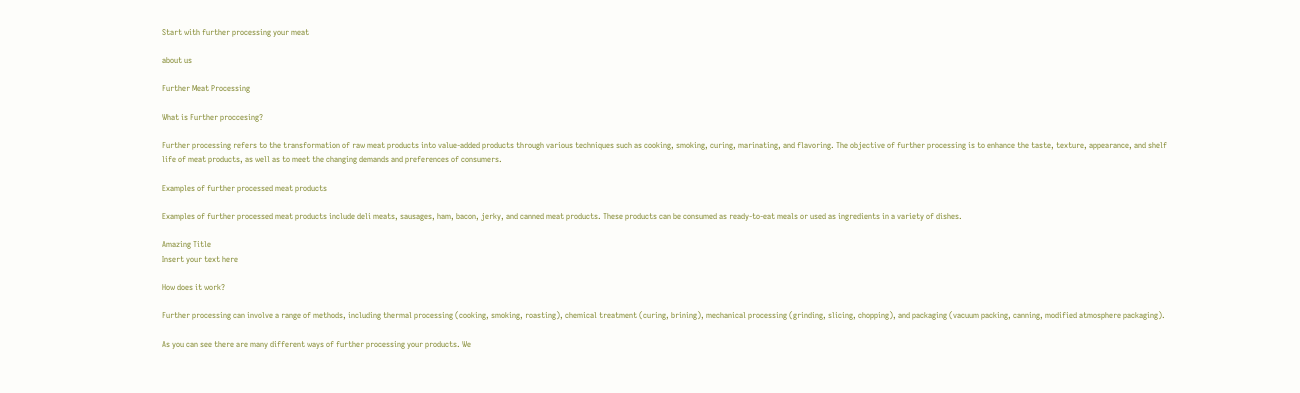Start with further processing your meat

about us

Further Meat Processing

What is Further proccesing?

Further processing refers to the transformation of raw meat products into value-added products through various techniques such as cooking, smoking, curing, marinating, and flavoring. The objective of further processing is to enhance the taste, texture, appearance, and shelf life of meat products, as well as to meet the changing demands and preferences of consumers.

Examples of further processed meat products

Examples of further processed meat products include deli meats, sausages, ham, bacon, jerky, and canned meat products. These products can be consumed as ready-to-eat meals or used as ingredients in a variety of dishes.

Amazing Title
Insert your text here

How does it work?

Further processing can involve a range of methods, including thermal processing (cooking, smoking, roasting), chemical treatment (curing, brining), mechanical processing (grinding, slicing, chopping), and packaging (vacuum packing, canning, modified atmosphere packaging).

As you can see there are many different ways of further processing your products. We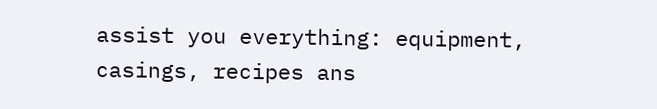assist you everything: equipment, casings, recipes ans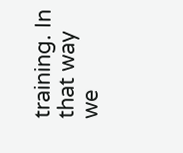training. In that way we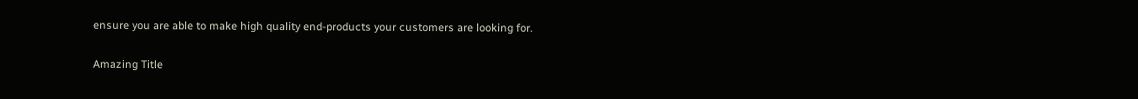ensure you are able to make high quality end-products your customers are looking for.

Amazing Title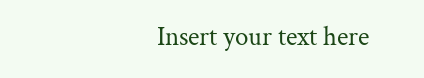Insert your text here